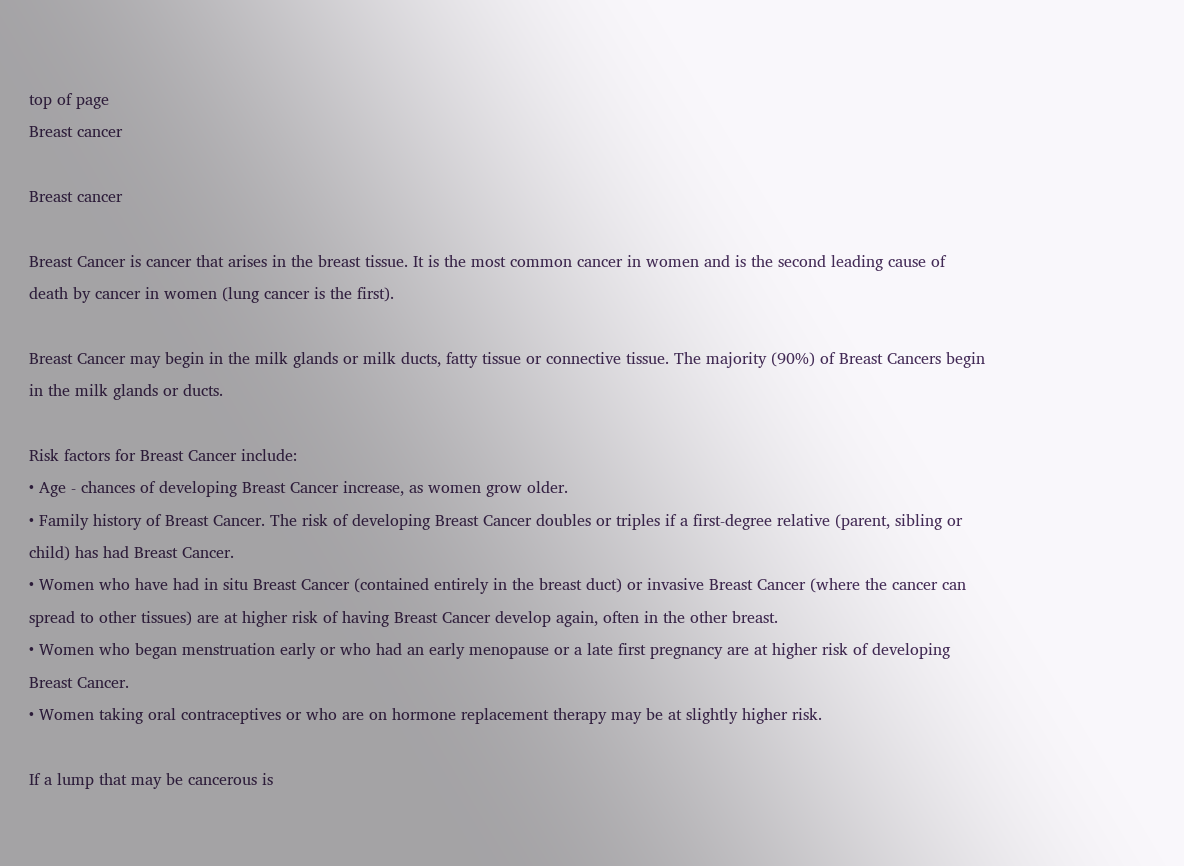top of page
Breast cancer

Breast cancer

Breast Cancer is cancer that arises in the breast tissue. It is the most common cancer in women and is the second leading cause of death by cancer in women (lung cancer is the first).

Breast Cancer may begin in the milk glands or milk ducts, fatty tissue or connective tissue. The majority (90%) of Breast Cancers begin in the milk glands or ducts.

Risk factors for Breast Cancer include:
• Age - chances of developing Breast Cancer increase, as women grow older.
• Family history of Breast Cancer. The risk of developing Breast Cancer doubles or triples if a first-degree relative (parent, sibling or child) has had Breast Cancer.
• Women who have had in situ Breast Cancer (contained entirely in the breast duct) or invasive Breast Cancer (where the cancer can spread to other tissues) are at higher risk of having Breast Cancer develop again, often in the other breast.
• Women who began menstruation early or who had an early menopause or a late first pregnancy are at higher risk of developing Breast Cancer.
• Women taking oral contraceptives or who are on hormone replacement therapy may be at slightly higher risk.

If a lump that may be cancerous is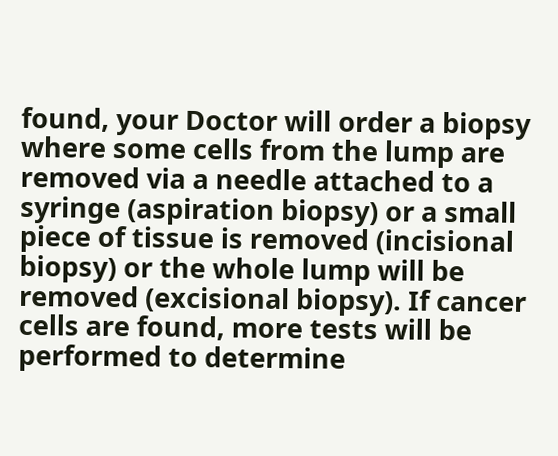found, your Doctor will order a biopsy where some cells from the lump are removed via a needle attached to a syringe (aspiration biopsy) or a small piece of tissue is removed (incisional biopsy) or the whole lump will be removed (excisional biopsy). If cancer cells are found, more tests will be performed to determine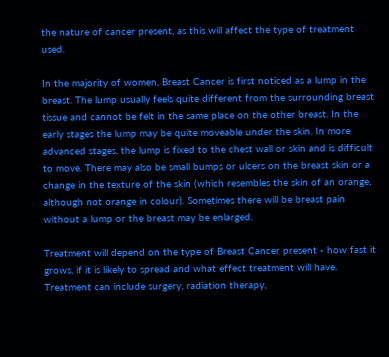the nature of cancer present, as this will affect the type of treatment used.

In the majority of women, Breast Cancer is first noticed as a lump in the breast. The lump usually feels quite different from the surrounding breast tissue and cannot be felt in the same place on the other breast. In the early stages the lump may be quite moveable under the skin. In more advanced stages, the lump is fixed to the chest wall or skin and is difficult to move. There may also be small bumps or ulcers on the breast skin or a change in the texture of the skin (which resembles the skin of an orange, although not orange in colour). Sometimes there will be breast pain without a lump or the breast may be enlarged.

Treatment will depend on the type of Breast Cancer present - how fast it grows, if it is likely to spread and what effect treatment will have. Treatment can include surgery, radiation therapy,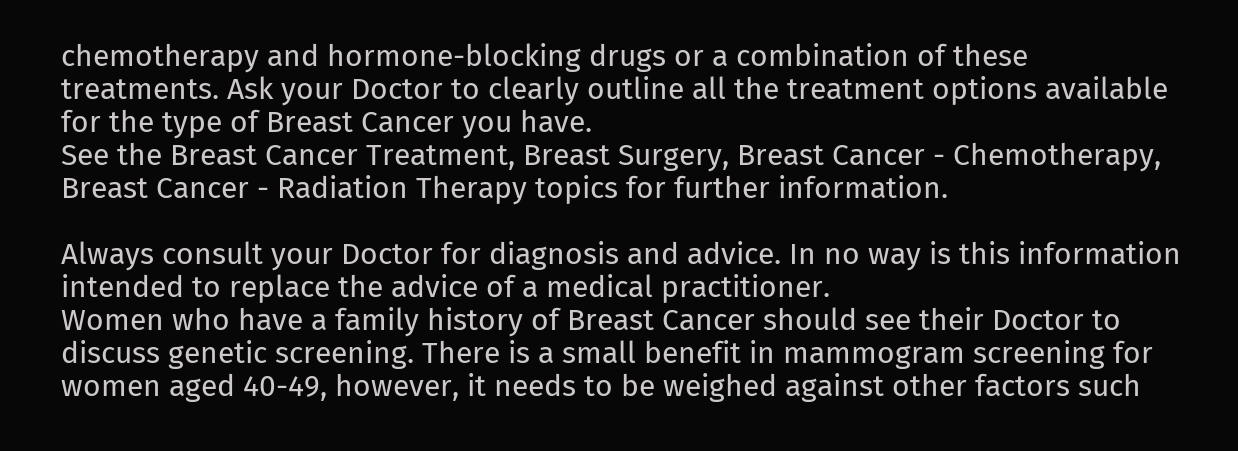chemotherapy and hormone-blocking drugs or a combination of these treatments. Ask your Doctor to clearly outline all the treatment options available for the type of Breast Cancer you have.
See the Breast Cancer Treatment, Breast Surgery, Breast Cancer - Chemotherapy, Breast Cancer - Radiation Therapy topics for further information.

Always consult your Doctor for diagnosis and advice. In no way is this information intended to replace the advice of a medical practitioner.
Women who have a family history of Breast Cancer should see their Doctor to discuss genetic screening. There is a small benefit in mammogram screening for women aged 40-49, however, it needs to be weighed against other factors such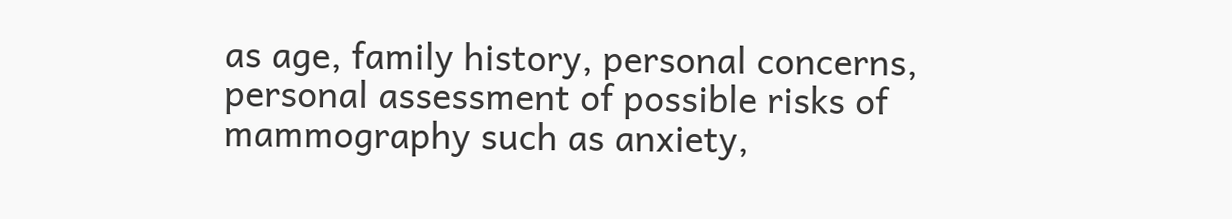as age, family history, personal concerns, personal assessment of possible risks of mammography such as anxiety,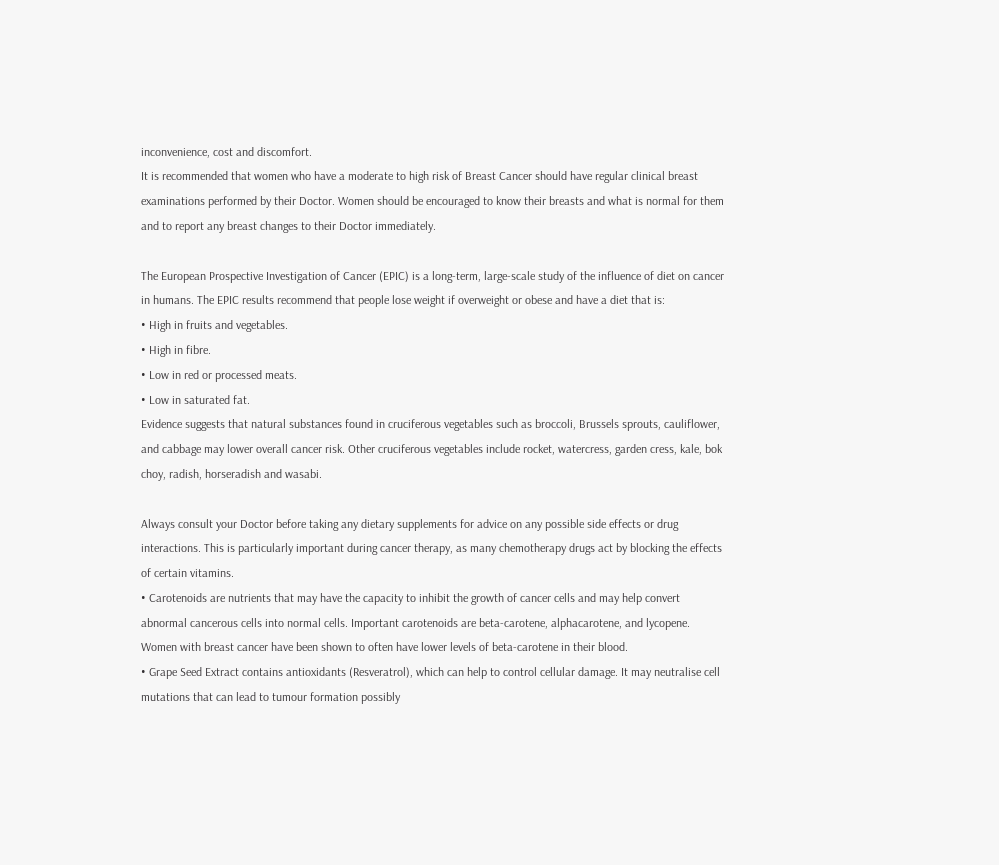inconvenience, cost and discomfort.
It is recommended that women who have a moderate to high risk of Breast Cancer should have regular clinical breast examinations performed by their Doctor. Women should be encouraged to know their breasts and what is normal for them and to report any breast changes to their Doctor immediately.

The European Prospective Investigation of Cancer (EPIC) is a long-term, large-scale study of the influence of diet on cancer in humans. The EPIC results recommend that people lose weight if overweight or obese and have a diet that is:
• High in fruits and vegetables.
• High in fibre.
• Low in red or processed meats.
• Low in saturated fat.
Evidence suggests that natural substances found in cruciferous vegetables such as broccoli, Brussels sprouts, cauliflower, and cabbage may lower overall cancer risk. Other cruciferous vegetables include rocket, watercress, garden cress, kale, bok choy, radish, horseradish and wasabi.

Always consult your Doctor before taking any dietary supplements for advice on any possible side effects or drug interactions. This is particularly important during cancer therapy, as many chemotherapy drugs act by blocking the effects of certain vitamins.
• Carotenoids are nutrients that may have the capacity to inhibit the growth of cancer cells and may help convert abnormal cancerous cells into normal cells. Important carotenoids are beta-carotene, alphacarotene, and lycopene. Women with breast cancer have been shown to often have lower levels of beta-carotene in their blood.
• Grape Seed Extract contains antioxidants (Resveratrol), which can help to control cellular damage. It may neutralise cell mutations that can lead to tumour formation possibly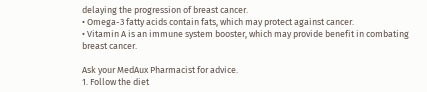delaying the progression of breast cancer.
• Omega-3 fatty acids contain fats, which may protect against cancer.
• Vitamin A is an immune system booster, which may provide benefit in combating breast cancer.

Ask your MedAux Pharmacist for advice.
1. Follow the diet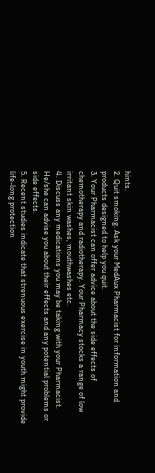hints.
2. Quit smoking. Ask your MedAux Pharmacist for information and products designed to help you quit.
3. Your Pharmacist can offer advice about the side effects of chemotherapy and radiotherapy. Your Pharmacy stocks a range of low irritant skin washes, mouthwashes etc.
4. Discuss any medications you may be taking with your Pharmacist. He/she can advise you about their effects and any potential problems or side effects.
5. Recent studies indicate that strenuous exercise in youth might provide life-long protection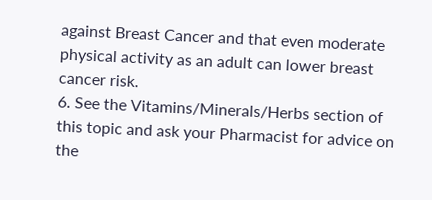against Breast Cancer and that even moderate physical activity as an adult can lower breast cancer risk.
6. See the Vitamins/Minerals/Herbs section of this topic and ask your Pharmacist for advice on the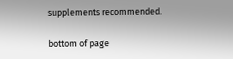supplements recommended.

bottom of page